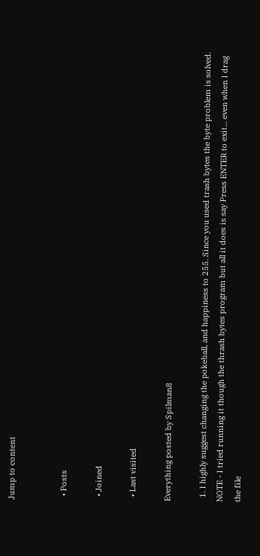Jump to content


  • Posts

  • Joined

  • Last visited

Everything posted by Spilman8

  1. I highly suggest changing the pokeball, and happiness to 255. Since you used trash bytes the byte problem is solved. NOTE - I tried running it though the thrash bytes program but all it does is say Press ENTER to exit... even when I drag the file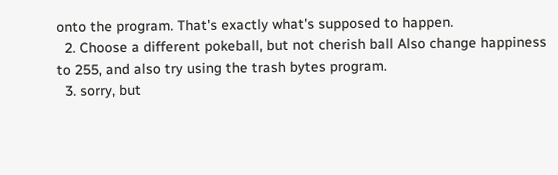onto the program. That's exactly what's supposed to happen.
  2. Choose a different pokeball, but not cherish ball Also change happiness to 255, and also try using the trash bytes program.
  3. sorry, but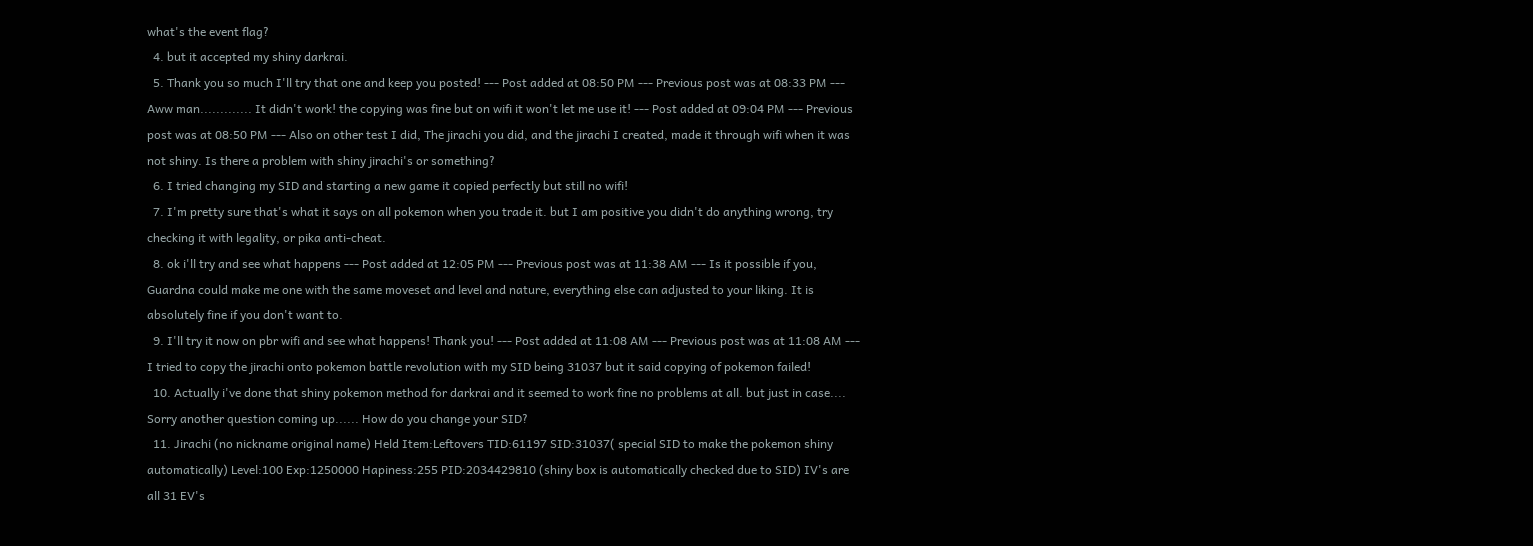what's the event flag?
  4. but it accepted my shiny darkrai.
  5. Thank you so much I'll try that one and keep you posted! --- Post added at 08:50 PM --- Previous post was at 08:33 PM --- Aww man............. It didn't work! the copying was fine but on wifi it won't let me use it! --- Post added at 09:04 PM --- Previous post was at 08:50 PM --- Also on other test I did, The jirachi you did, and the jirachi I created, made it through wifi when it was not shiny. Is there a problem with shiny jirachi's or something?
  6. I tried changing my SID and starting a new game it copied perfectly but still no wifi!
  7. I'm pretty sure that's what it says on all pokemon when you trade it. but I am positive you didn't do anything wrong, try checking it with legality, or pika anti-cheat.
  8. ok i'll try and see what happens --- Post added at 12:05 PM --- Previous post was at 11:38 AM --- Is it possible if you, Guardna could make me one with the same moveset and level and nature, everything else can adjusted to your liking. It is absolutely fine if you don't want to.
  9. I'll try it now on pbr wifi and see what happens! Thank you! --- Post added at 11:08 AM --- Previous post was at 11:08 AM --- I tried to copy the jirachi onto pokemon battle revolution with my SID being 31037 but it said copying of pokemon failed!
  10. Actually i've done that shiny pokemon method for darkrai and it seemed to work fine no problems at all. but just in case.... Sorry another question coming up...... How do you change your SID?
  11. Jirachi (no nickname original name) Held Item:Leftovers TID:61197 SID:31037( special SID to make the pokemon shiny automatically) Level:100 Exp:1250000 Hapiness:255 PID:2034429810 (shiny box is automatically checked due to SID) IV's are all 31 EV's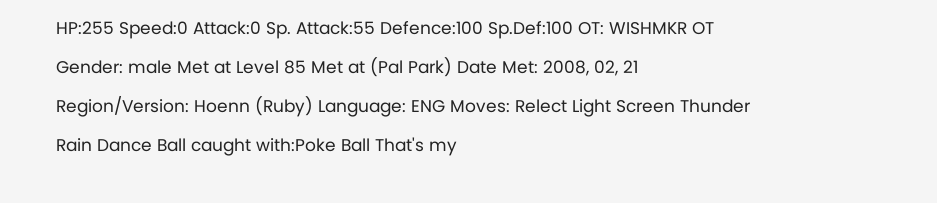HP:255 Speed:0 Attack:0 Sp. Attack:55 Defence:100 Sp.Def:100 OT: WISHMKR OT Gender: male Met at Level 85 Met at (Pal Park) Date Met: 2008, 02, 21 Region/Version: Hoenn (Ruby) Language: ENG Moves: Relect Light Screen Thunder Rain Dance Ball caught with:Poke Ball That's my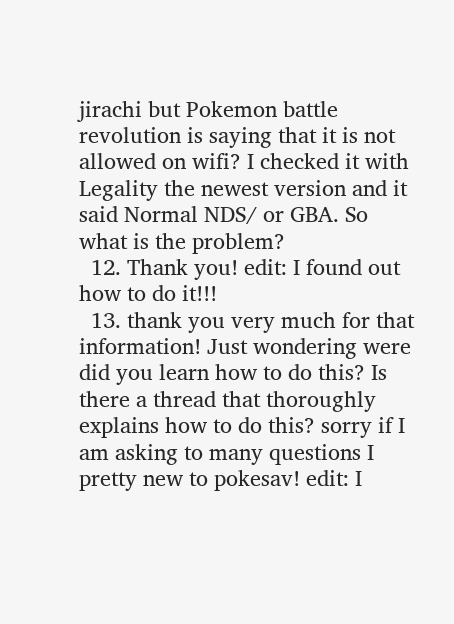jirachi but Pokemon battle revolution is saying that it is not allowed on wifi? I checked it with Legality the newest version and it said Normal NDS/ or GBA. So what is the problem?
  12. Thank you! edit: I found out how to do it!!!
  13. thank you very much for that information! Just wondering were did you learn how to do this? Is there a thread that thoroughly explains how to do this? sorry if I am asking to many questions I pretty new to pokesav! edit: I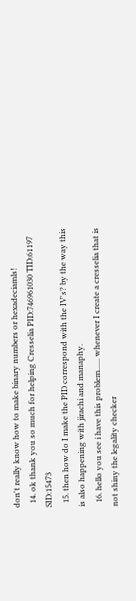don't really know how to make binary numbers or hexadeciamls!
  14. ok thank you so much for helping Cresselia PID:746961030 TID:61197 SID:15473
  15. then how do I make the PID correspond with the IV's? by the way this is also happening with jirachi and manaphy.
  16. hello you see i have this problem...... whenever I create a cresselia that is not shiny the legality checker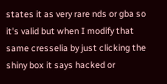states it as very rare nds or gba so it's valid but when I modify that same cresselia by just clicking the shiny box it says hacked or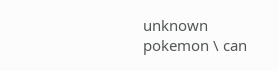unknown pokemon \ can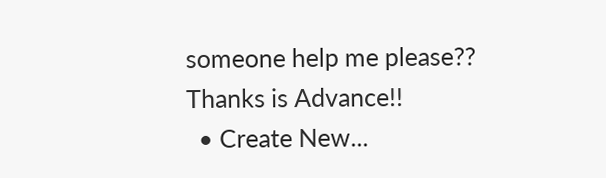someone help me please?? Thanks is Advance!!
  • Create New...